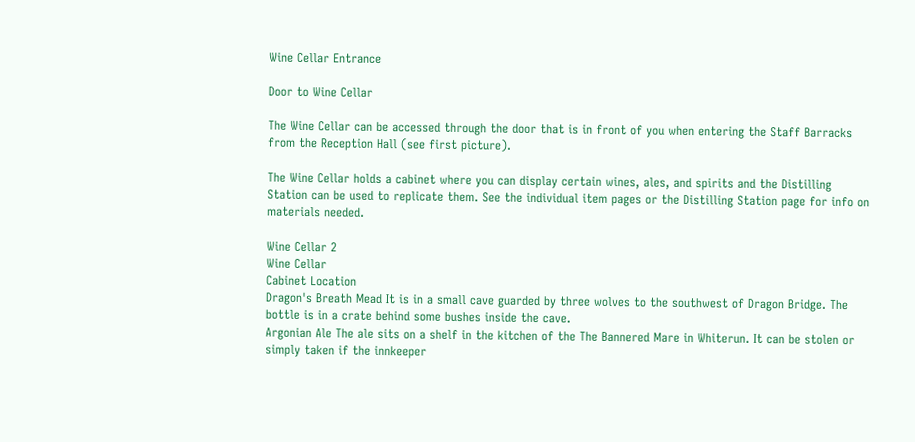Wine Cellar Entrance

Door to Wine Cellar

The Wine Cellar can be accessed through the door that is in front of you when entering the Staff Barracks from the Reception Hall (see first picture).

The Wine Cellar holds a cabinet where you can display certain wines, ales, and spirits and the Distilling Station can be used to replicate them. See the individual item pages or the Distilling Station page for info on materials needed.

Wine Cellar 2
Wine Cellar
Cabinet Location
Dragon's Breath Mead It is in a small cave guarded by three wolves to the southwest of Dragon Bridge. The bottle is in a crate behind some bushes inside the cave.
Argonian Ale The ale sits on a shelf in the kitchen of the The Bannered Mare in Whiterun. It can be stolen or simply taken if the innkeeper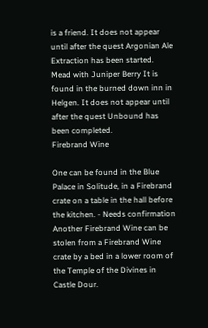is a friend. It does not appear until after the quest Argonian Ale Extraction has been started.
Mead with Juniper Berry It is found in the burned down inn in Helgen. It does not appear until after the quest Unbound has been completed.
Firebrand Wine

One can be found in the Blue Palace in Solitude, in a Firebrand crate on a table in the hall before the kitchen. - Needs confirmation
Another Firebrand Wine can be stolen from a Firebrand Wine crate by a bed in a lower room of the Temple of the Divines in Castle Dour.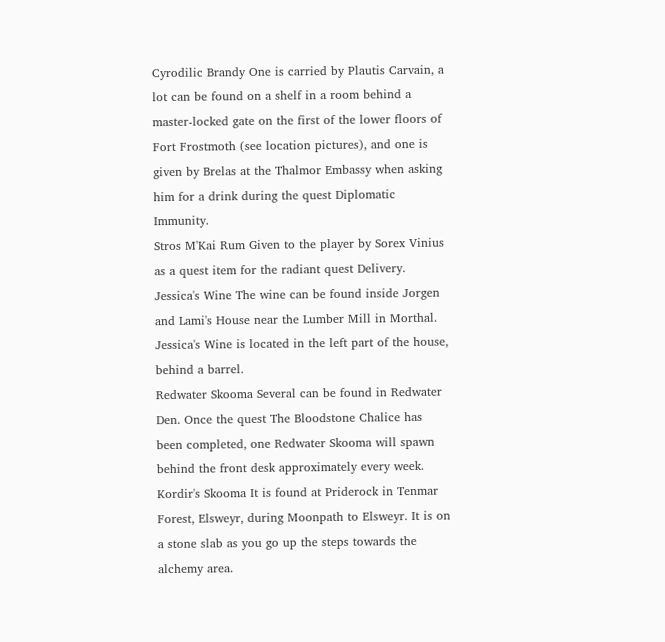Cyrodilic Brandy One is carried by Plautis Carvain, a lot can be found on a shelf in a room behind a master-locked gate on the first of the lower floors of Fort Frostmoth (see location pictures), and one is given by Brelas at the Thalmor Embassy when asking him for a drink during the quest Diplomatic Immunity.
Stros M'Kai Rum Given to the player by Sorex Vinius as a quest item for the radiant quest Delivery.
Jessica's Wine The wine can be found inside Jorgen and Lami's House near the Lumber Mill in Morthal. Jessica's Wine is located in the left part of the house, behind a barrel.
Redwater Skooma Several can be found in Redwater Den. Once the quest The Bloodstone Chalice has been completed, one Redwater Skooma will spawn behind the front desk approximately every week.
Kordir's Skooma It is found at Priderock in Tenmar Forest, Elsweyr, during Moonpath to Elsweyr. It is on a stone slab as you go up the steps towards the alchemy area.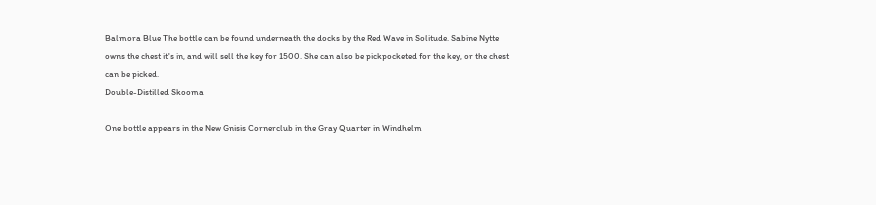Balmora Blue The bottle can be found underneath the docks by the Red Wave in Solitude. Sabine Nytte owns the chest it's in, and will sell the key for 1500. She can also be pickpocketed for the key, or the chest can be picked.
Double-Distilled Skooma

One bottle appears in the New Gnisis Cornerclub in the Gray Quarter in Windhelm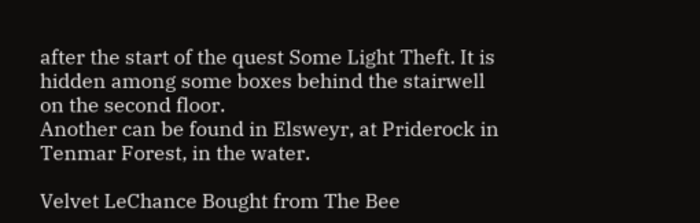after the start of the quest Some Light Theft. It is hidden among some boxes behind the stairwell on the second floor.
Another can be found in Elsweyr, at Priderock in Tenmar Forest, in the water.

Velvet LeChance Bought from The Bee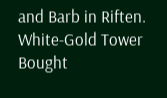and Barb in Riften.
White-Gold Tower Bought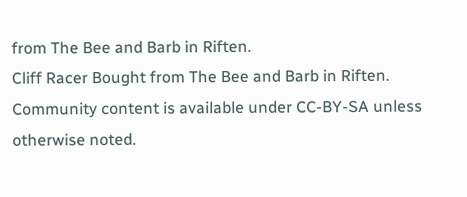from The Bee and Barb in Riften.
Cliff Racer Bought from The Bee and Barb in Riften.
Community content is available under CC-BY-SA unless otherwise noted.